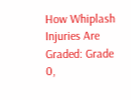How Whiplash Injuries Are Graded: Grade 0,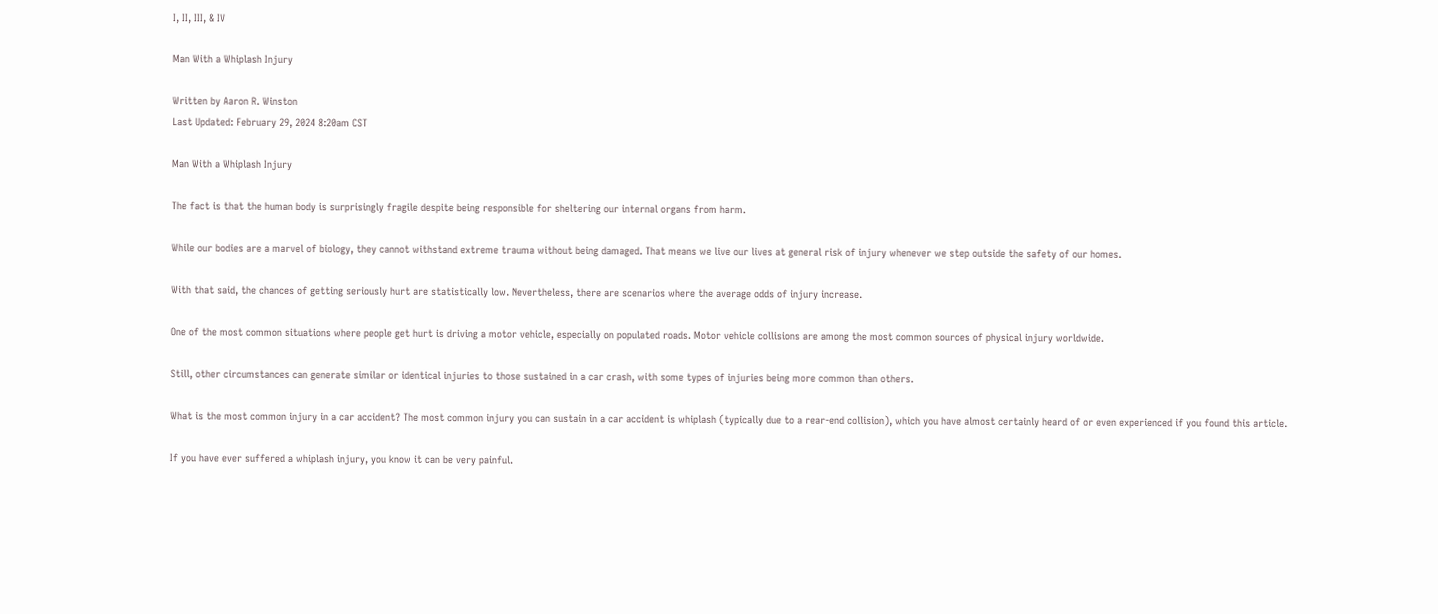I, II, III, & IV

Man With a Whiplash Injury

Written by Aaron R. Winston
Last Updated: February 29, 2024 8:20am CST

Man With a Whiplash Injury

The fact is that the human body is surprisingly fragile despite being responsible for sheltering our internal organs from harm.

While our bodies are a marvel of biology, they cannot withstand extreme trauma without being damaged. That means we live our lives at general risk of injury whenever we step outside the safety of our homes.

With that said, the chances of getting seriously hurt are statistically low. Nevertheless, there are scenarios where the average odds of injury increase.

One of the most common situations where people get hurt is driving a motor vehicle, especially on populated roads. Motor vehicle collisions are among the most common sources of physical injury worldwide.

Still, other circumstances can generate similar or identical injuries to those sustained in a car crash, with some types of injuries being more common than others.

What is the most common injury in a car accident? The most common injury you can sustain in a car accident is whiplash (typically due to a rear-end collision), which you have almost certainly heard of or even experienced if you found this article.

If you have ever suffered a whiplash injury, you know it can be very painful.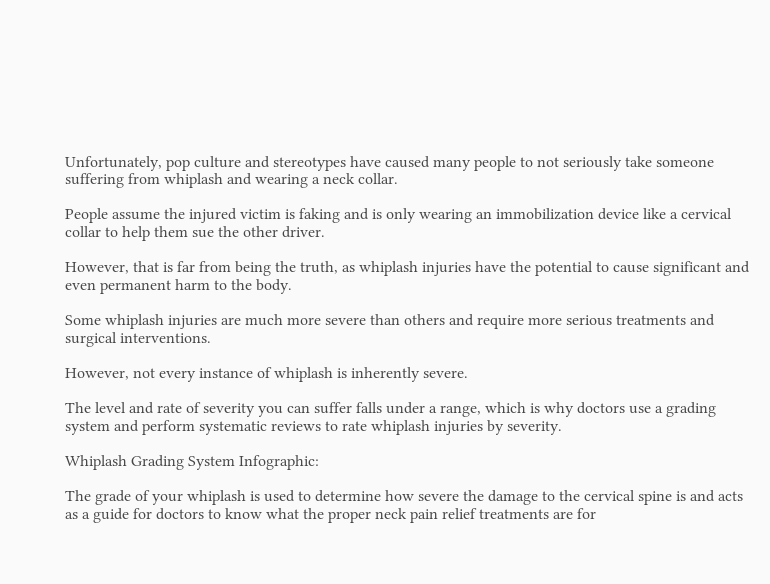Unfortunately, pop culture and stereotypes have caused many people to not seriously take someone suffering from whiplash and wearing a neck collar.

People assume the injured victim is faking and is only wearing an immobilization device like a cervical collar to help them sue the other driver.

However, that is far from being the truth, as whiplash injuries have the potential to cause significant and even permanent harm to the body.

Some whiplash injuries are much more severe than others and require more serious treatments and surgical interventions.

However, not every instance of whiplash is inherently severe.

The level and rate of severity you can suffer falls under a range, which is why doctors use a grading system and perform systematic reviews to rate whiplash injuries by severity.

Whiplash Grading System Infographic:

The grade of your whiplash is used to determine how severe the damage to the cervical spine is and acts as a guide for doctors to know what the proper neck pain relief treatments are for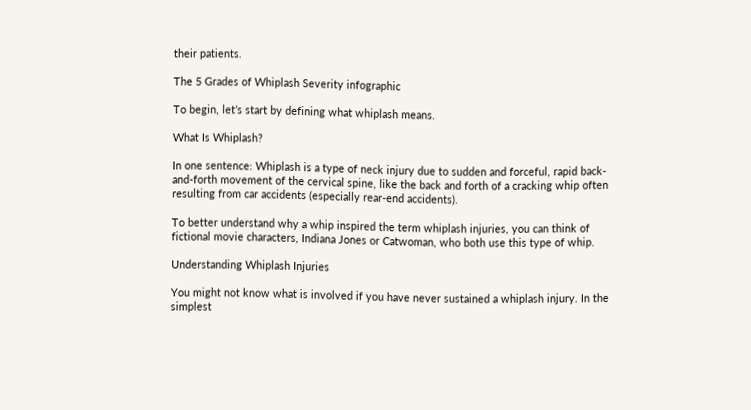their patients.

The 5 Grades of Whiplash Severity infographic

To begin, let’s start by defining what whiplash means.

What Is Whiplash?

In one sentence: Whiplash is a type of neck injury due to sudden and forceful, rapid back-and-forth movement of the cervical spine, like the back and forth of a cracking whip often resulting from car accidents (especially rear-end accidents).

To better understand why a whip inspired the term whiplash injuries, you can think of fictional movie characters, Indiana Jones or Catwoman, who both use this type of whip.

Understanding Whiplash Injuries

You might not know what is involved if you have never sustained a whiplash injury. In the simplest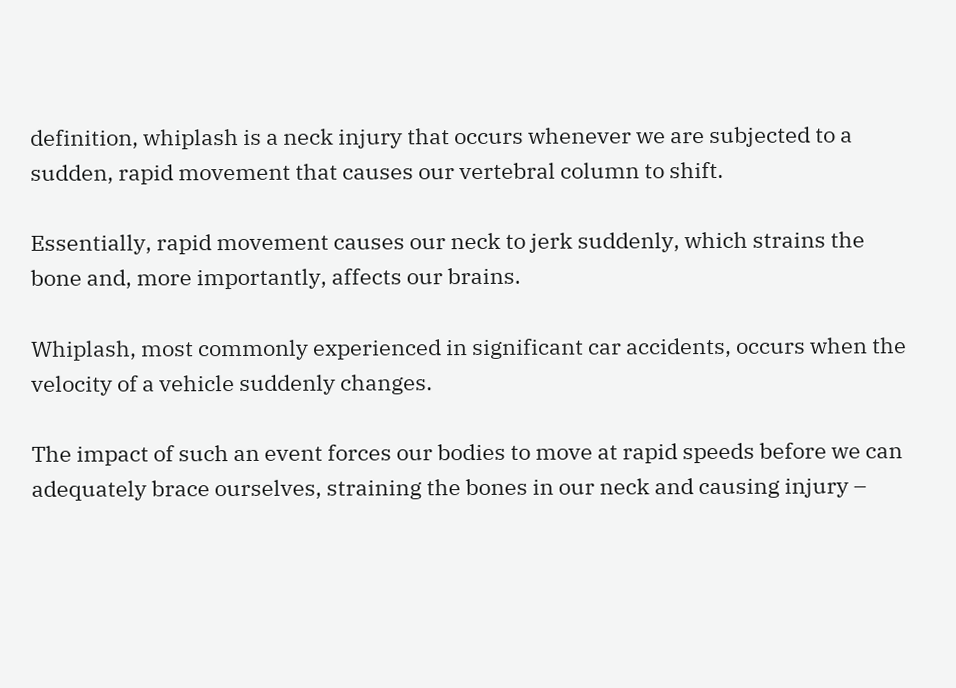definition, whiplash is a neck injury that occurs whenever we are subjected to a sudden, rapid movement that causes our vertebral column to shift.

Essentially, rapid movement causes our neck to jerk suddenly, which strains the bone and, more importantly, affects our brains.

Whiplash, most commonly experienced in significant car accidents, occurs when the velocity of a vehicle suddenly changes.

The impact of such an event forces our bodies to move at rapid speeds before we can adequately brace ourselves, straining the bones in our neck and causing injury –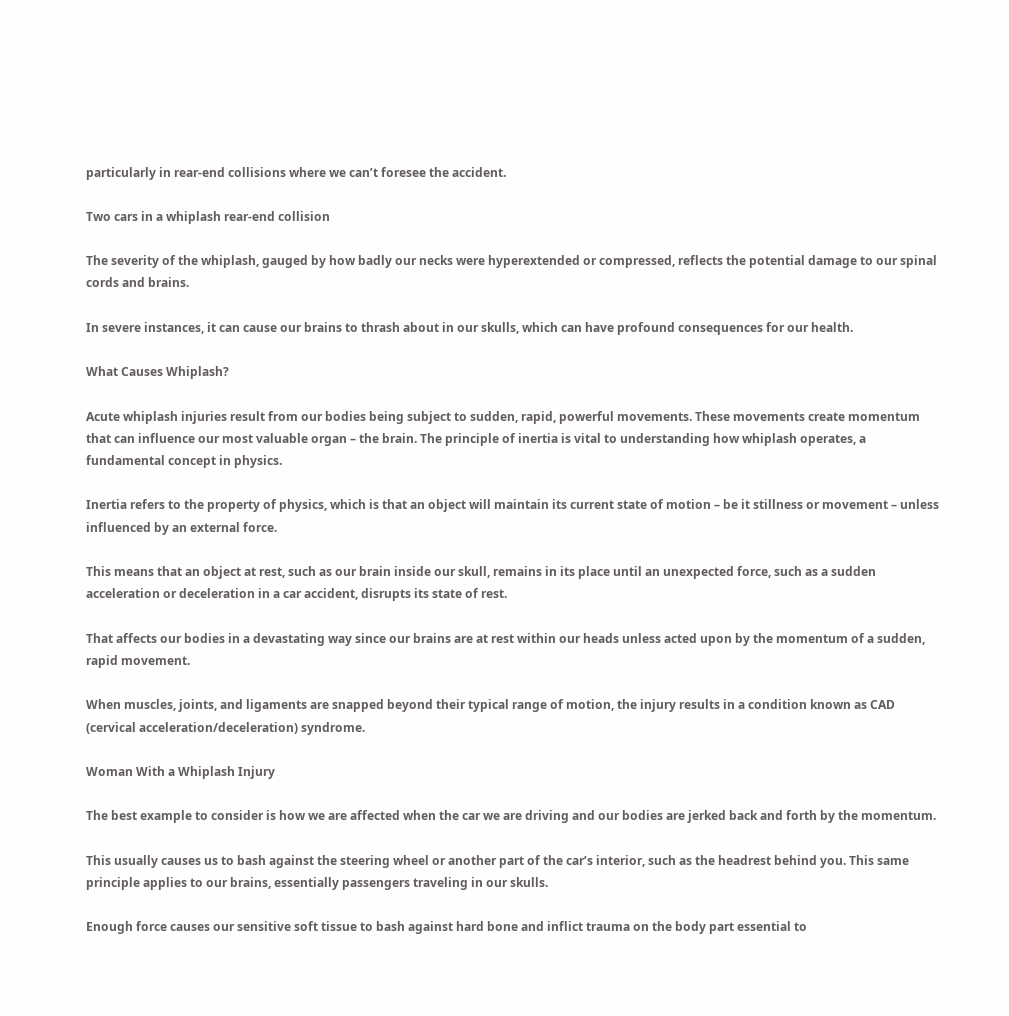particularly in rear-end collisions where we can’t foresee the accident.

Two cars in a whiplash rear-end collision

The severity of the whiplash, gauged by how badly our necks were hyperextended or compressed, reflects the potential damage to our spinal cords and brains.

In severe instances, it can cause our brains to thrash about in our skulls, which can have profound consequences for our health.

What Causes Whiplash?

Acute whiplash injuries result from our bodies being subject to sudden, rapid, powerful movements. These movements create momentum that can influence our most valuable organ – the brain. The principle of inertia is vital to understanding how whiplash operates, a fundamental concept in physics.

Inertia refers to the property of physics, which is that an object will maintain its current state of motion – be it stillness or movement – unless influenced by an external force.

This means that an object at rest, such as our brain inside our skull, remains in its place until an unexpected force, such as a sudden acceleration or deceleration in a car accident, disrupts its state of rest.

That affects our bodies in a devastating way since our brains are at rest within our heads unless acted upon by the momentum of a sudden, rapid movement.

When muscles, joints, and ligaments are snapped beyond their typical range of motion, the injury results in a condition known as CAD (cervical acceleration/deceleration) syndrome.

Woman With a Whiplash Injury

The best example to consider is how we are affected when the car we are driving and our bodies are jerked back and forth by the momentum.

This usually causes us to bash against the steering wheel or another part of the car’s interior, such as the headrest behind you. This same principle applies to our brains, essentially passengers traveling in our skulls.

Enough force causes our sensitive soft tissue to bash against hard bone and inflict trauma on the body part essential to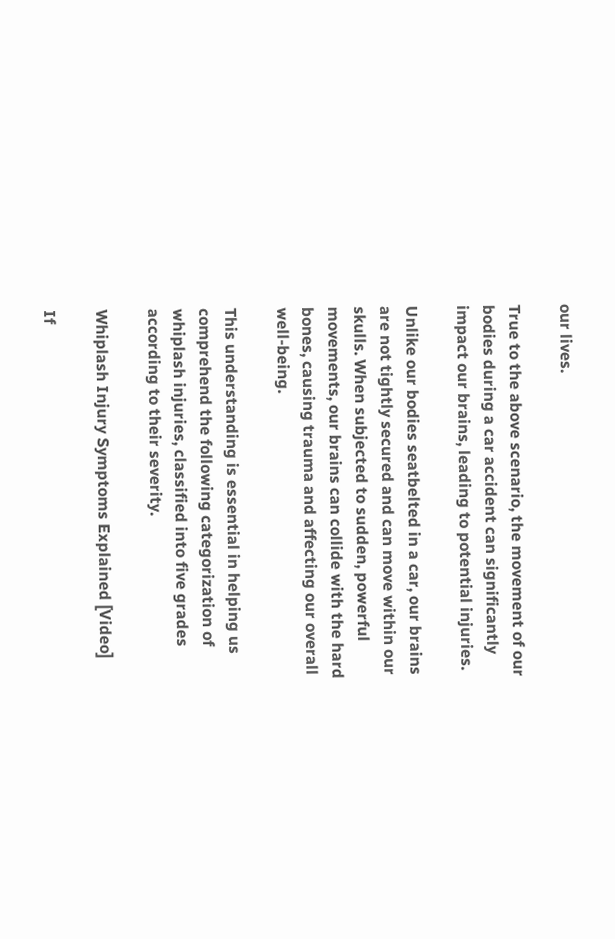our lives.

True to the above scenario, the movement of our bodies during a car accident can significantly impact our brains, leading to potential injuries.

Unlike our bodies seatbelted in a car, our brains are not tightly secured and can move within our skulls. When subjected to sudden, powerful movements, our brains can collide with the hard bones, causing trauma and affecting our overall well-being.

This understanding is essential in helping us comprehend the following categorization of whiplash injuries, classified into five grades according to their severity.

Whiplash Injury Symptoms Explained [Video]

If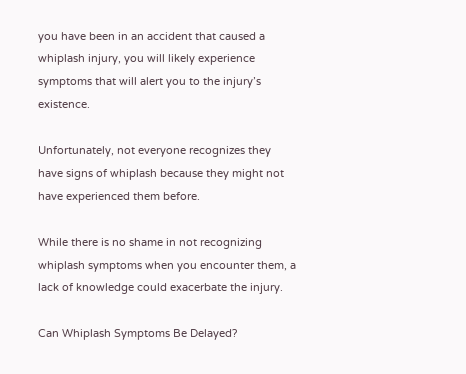you have been in an accident that caused a whiplash injury, you will likely experience symptoms that will alert you to the injury’s existence.

Unfortunately, not everyone recognizes they have signs of whiplash because they might not have experienced them before.

While there is no shame in not recognizing whiplash symptoms when you encounter them, a lack of knowledge could exacerbate the injury.

Can Whiplash Symptoms Be Delayed?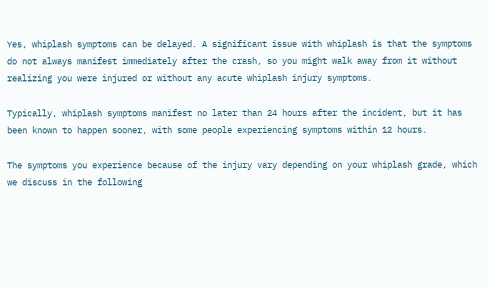Yes, whiplash symptoms can be delayed. A significant issue with whiplash is that the symptoms do not always manifest immediately after the crash, so you might walk away from it without realizing you were injured or without any acute whiplash injury symptoms.

Typically, whiplash symptoms manifest no later than 24 hours after the incident, but it has been known to happen sooner, with some people experiencing symptoms within 12 hours.

The symptoms you experience because of the injury vary depending on your whiplash grade, which we discuss in the following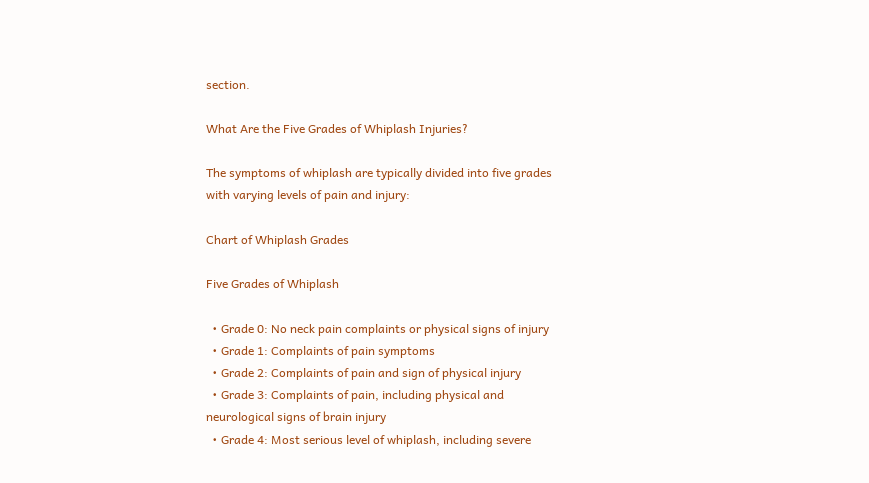section.

What Are the Five Grades of Whiplash Injuries?

The symptoms of whiplash are typically divided into five grades with varying levels of pain and injury:

Chart of Whiplash Grades

Five Grades of Whiplash

  • Grade 0: No neck pain complaints or physical signs of injury
  • Grade 1: Complaints of pain symptoms
  • Grade 2: Complaints of pain and sign of physical injury
  • Grade 3: Complaints of pain, including physical and neurological signs of brain injury
  • Grade 4: Most serious level of whiplash, including severe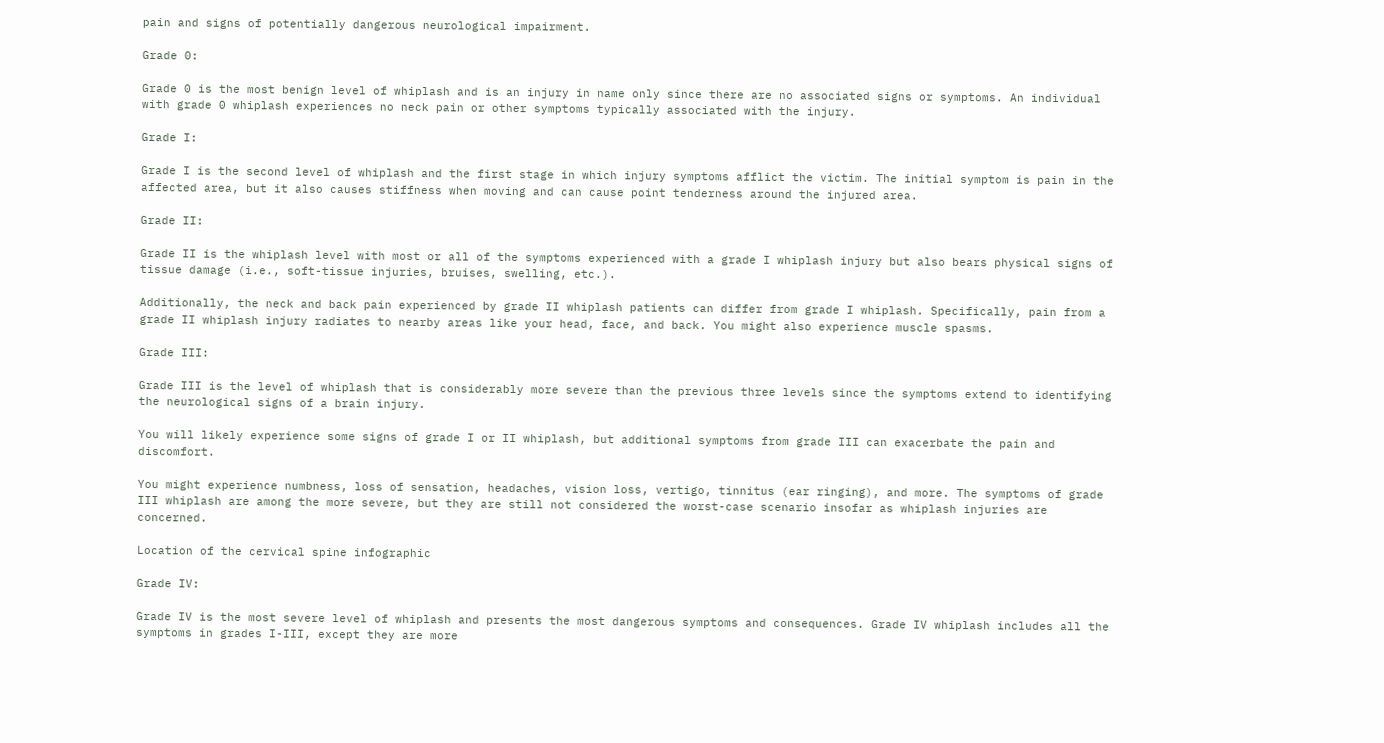pain and signs of potentially dangerous neurological impairment.

Grade 0:

Grade 0 is the most benign level of whiplash and is an injury in name only since there are no associated signs or symptoms. An individual with grade 0 whiplash experiences no neck pain or other symptoms typically associated with the injury.

Grade I:

Grade I is the second level of whiplash and the first stage in which injury symptoms afflict the victim. The initial symptom is pain in the affected area, but it also causes stiffness when moving and can cause point tenderness around the injured area.

Grade II:

Grade II is the whiplash level with most or all of the symptoms experienced with a grade I whiplash injury but also bears physical signs of tissue damage (i.e., soft-tissue injuries, bruises, swelling, etc.).

Additionally, the neck and back pain experienced by grade II whiplash patients can differ from grade I whiplash. Specifically, pain from a grade II whiplash injury radiates to nearby areas like your head, face, and back. You might also experience muscle spasms.

Grade III:

Grade III is the level of whiplash that is considerably more severe than the previous three levels since the symptoms extend to identifying the neurological signs of a brain injury.

You will likely experience some signs of grade I or II whiplash, but additional symptoms from grade III can exacerbate the pain and discomfort.

You might experience numbness, loss of sensation, headaches, vision loss, vertigo, tinnitus (ear ringing), and more. The symptoms of grade III whiplash are among the more severe, but they are still not considered the worst-case scenario insofar as whiplash injuries are concerned.

Location of the cervical spine infographic

Grade IV:

Grade IV is the most severe level of whiplash and presents the most dangerous symptoms and consequences. Grade IV whiplash includes all the symptoms in grades I-III, except they are more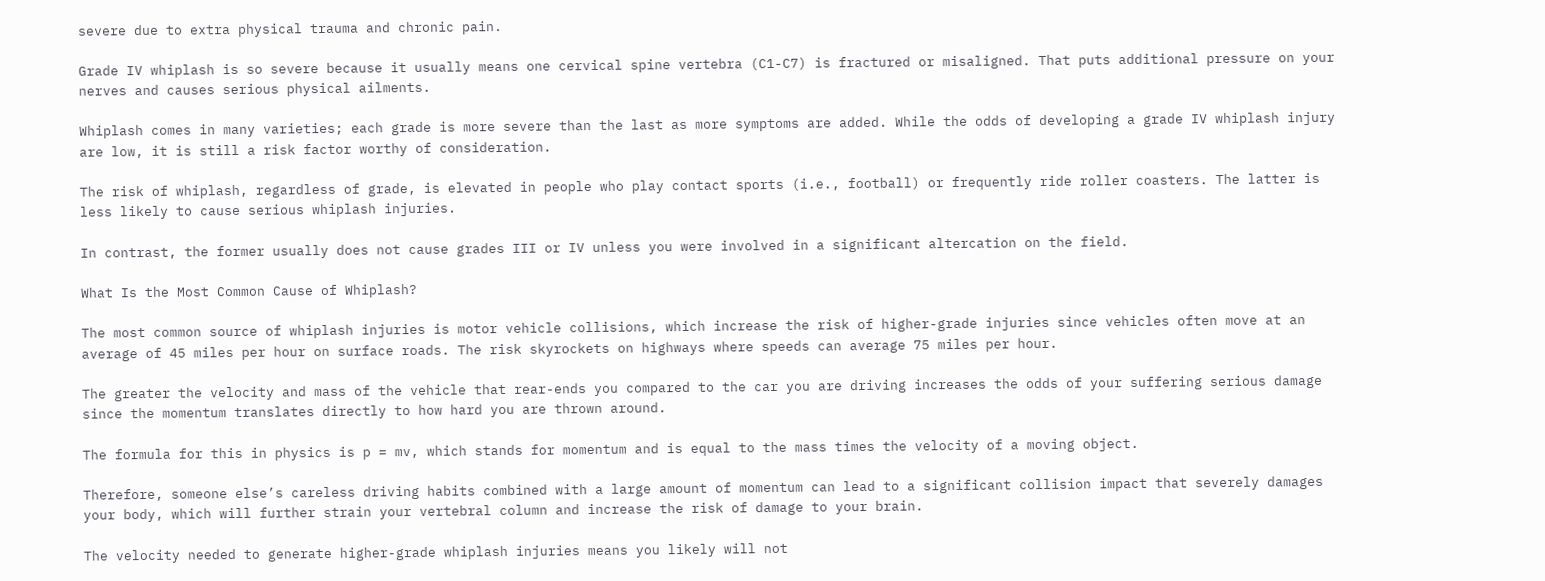severe due to extra physical trauma and chronic pain.

Grade IV whiplash is so severe because it usually means one cervical spine vertebra (C1-C7) is fractured or misaligned. That puts additional pressure on your nerves and causes serious physical ailments.

Whiplash comes in many varieties; each grade is more severe than the last as more symptoms are added. While the odds of developing a grade IV whiplash injury are low, it is still a risk factor worthy of consideration.

The risk of whiplash, regardless of grade, is elevated in people who play contact sports (i.e., football) or frequently ride roller coasters. The latter is less likely to cause serious whiplash injuries.

In contrast, the former usually does not cause grades III or IV unless you were involved in a significant altercation on the field.

What Is the Most Common Cause of Whiplash?

The most common source of whiplash injuries is motor vehicle collisions, which increase the risk of higher-grade injuries since vehicles often move at an average of 45 miles per hour on surface roads. The risk skyrockets on highways where speeds can average 75 miles per hour.

The greater the velocity and mass of the vehicle that rear-ends you compared to the car you are driving increases the odds of your suffering serious damage since the momentum translates directly to how hard you are thrown around.

The formula for this in physics is p = mv, which stands for momentum and is equal to the mass times the velocity of a moving object.

Therefore, someone else’s careless driving habits combined with a large amount of momentum can lead to a significant collision impact that severely damages your body, which will further strain your vertebral column and increase the risk of damage to your brain.

The velocity needed to generate higher-grade whiplash injuries means you likely will not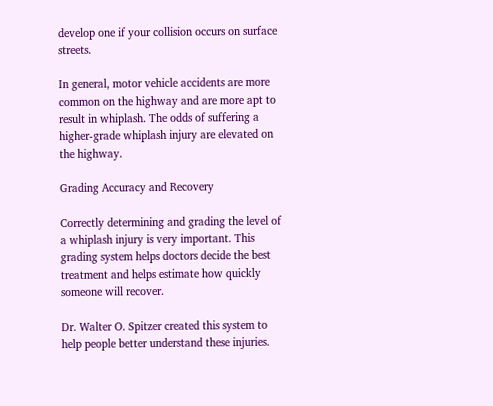develop one if your collision occurs on surface streets.

In general, motor vehicle accidents are more common on the highway and are more apt to result in whiplash. The odds of suffering a higher-grade whiplash injury are elevated on the highway.

Grading Accuracy and Recovery

Correctly determining and grading the level of a whiplash injury is very important. This grading system helps doctors decide the best treatment and helps estimate how quickly someone will recover.

Dr. Walter O. Spitzer created this system to help people better understand these injuries.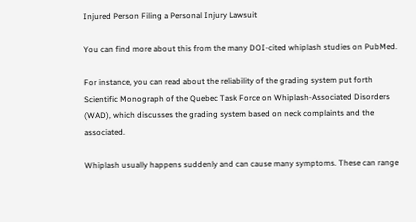Injured Person Filing a Personal Injury Lawsuit

You can find more about this from the many DOI-cited whiplash studies on PubMed.

For instance, you can read about the reliability of the grading system put forth Scientific Monograph of the Quebec Task Force on Whiplash-Associated Disorders (WAD), which discusses the grading system based on neck complaints and the associated.

Whiplash usually happens suddenly and can cause many symptoms. These can range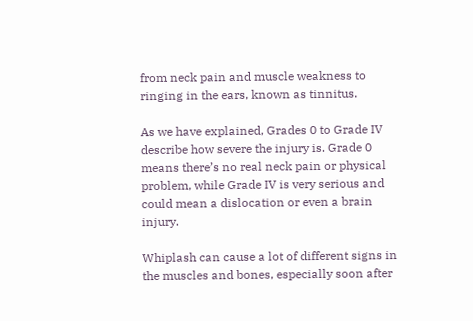from neck pain and muscle weakness to ringing in the ears, known as tinnitus.

As we have explained, Grades 0 to Grade IV describe how severe the injury is. Grade 0 means there’s no real neck pain or physical problem, while Grade IV is very serious and could mean a dislocation or even a brain injury.

Whiplash can cause a lot of different signs in the muscles and bones, especially soon after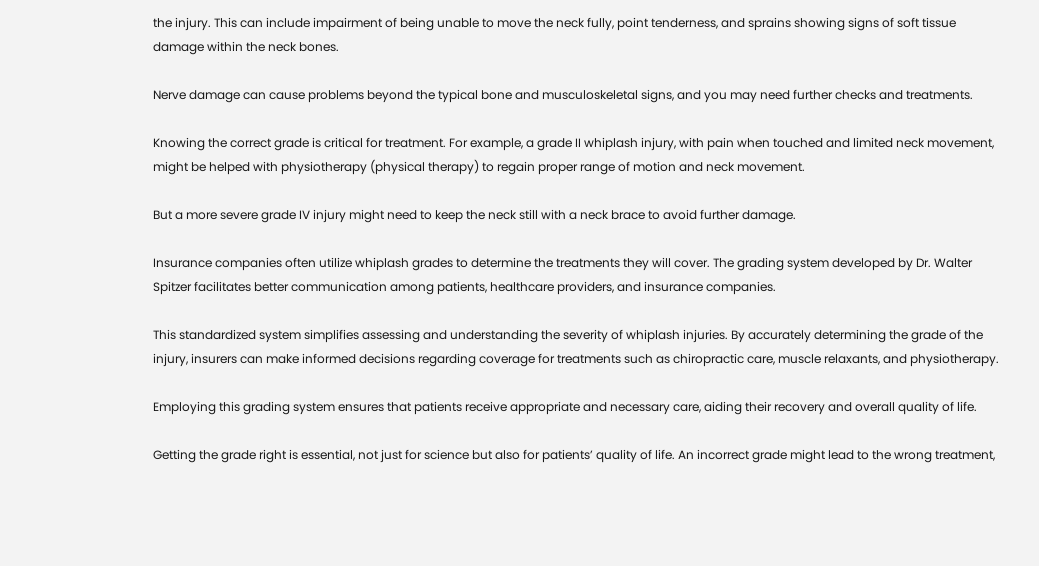the injury. This can include impairment of being unable to move the neck fully, point tenderness, and sprains showing signs of soft tissue damage within the neck bones.

Nerve damage can cause problems beyond the typical bone and musculoskeletal signs, and you may need further checks and treatments.

Knowing the correct grade is critical for treatment. For example, a grade II whiplash injury, with pain when touched and limited neck movement, might be helped with physiotherapy (physical therapy) to regain proper range of motion and neck movement.

But a more severe grade IV injury might need to keep the neck still with a neck brace to avoid further damage.

Insurance companies often utilize whiplash grades to determine the treatments they will cover. The grading system developed by Dr. Walter Spitzer facilitates better communication among patients, healthcare providers, and insurance companies.

This standardized system simplifies assessing and understanding the severity of whiplash injuries. By accurately determining the grade of the injury, insurers can make informed decisions regarding coverage for treatments such as chiropractic care, muscle relaxants, and physiotherapy.

Employing this grading system ensures that patients receive appropriate and necessary care, aiding their recovery and overall quality of life.

Getting the grade right is essential, not just for science but also for patients’ quality of life. An incorrect grade might lead to the wrong treatment,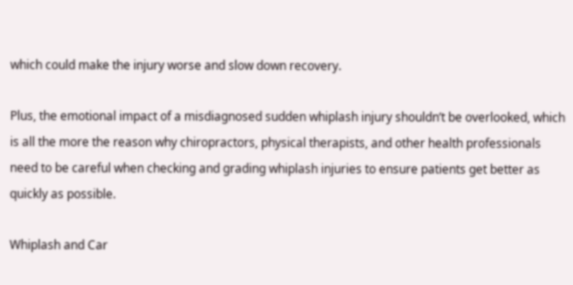which could make the injury worse and slow down recovery.

Plus, the emotional impact of a misdiagnosed sudden whiplash injury shouldn’t be overlooked, which is all the more the reason why chiropractors, physical therapists, and other health professionals need to be careful when checking and grading whiplash injuries to ensure patients get better as quickly as possible.

Whiplash and Car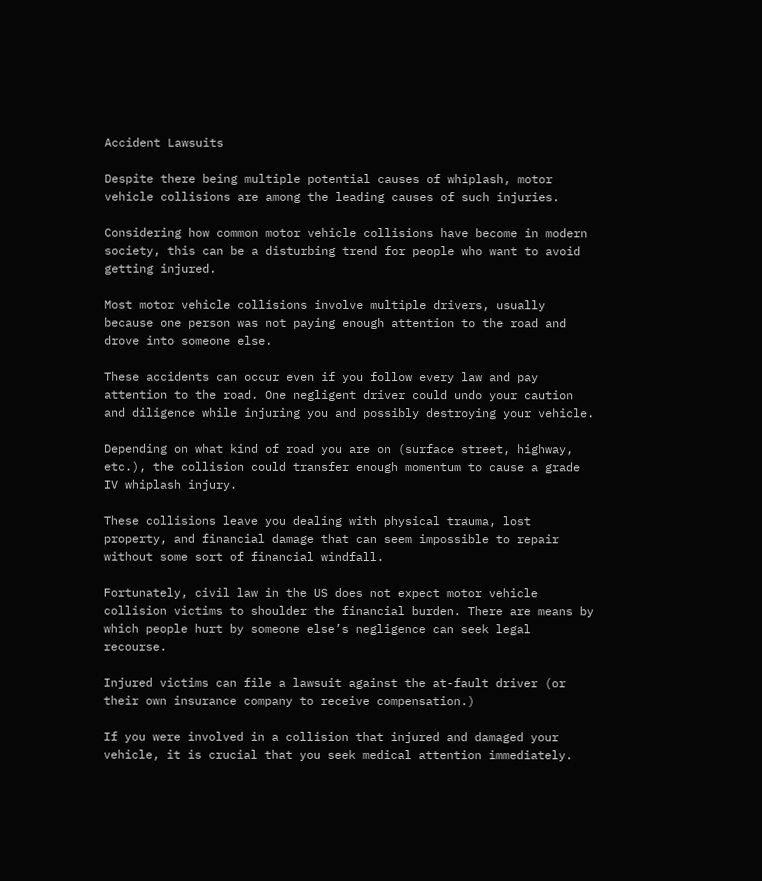Accident Lawsuits

Despite there being multiple potential causes of whiplash, motor vehicle collisions are among the leading causes of such injuries.

Considering how common motor vehicle collisions have become in modern society, this can be a disturbing trend for people who want to avoid getting injured.

Most motor vehicle collisions involve multiple drivers, usually because one person was not paying enough attention to the road and drove into someone else.

These accidents can occur even if you follow every law and pay attention to the road. One negligent driver could undo your caution and diligence while injuring you and possibly destroying your vehicle.

Depending on what kind of road you are on (surface street, highway, etc.), the collision could transfer enough momentum to cause a grade IV whiplash injury.

These collisions leave you dealing with physical trauma, lost property, and financial damage that can seem impossible to repair without some sort of financial windfall.

Fortunately, civil law in the US does not expect motor vehicle collision victims to shoulder the financial burden. There are means by which people hurt by someone else’s negligence can seek legal recourse.

Injured victims can file a lawsuit against the at-fault driver (or their own insurance company to receive compensation.)

If you were involved in a collision that injured and damaged your vehicle, it is crucial that you seek medical attention immediately.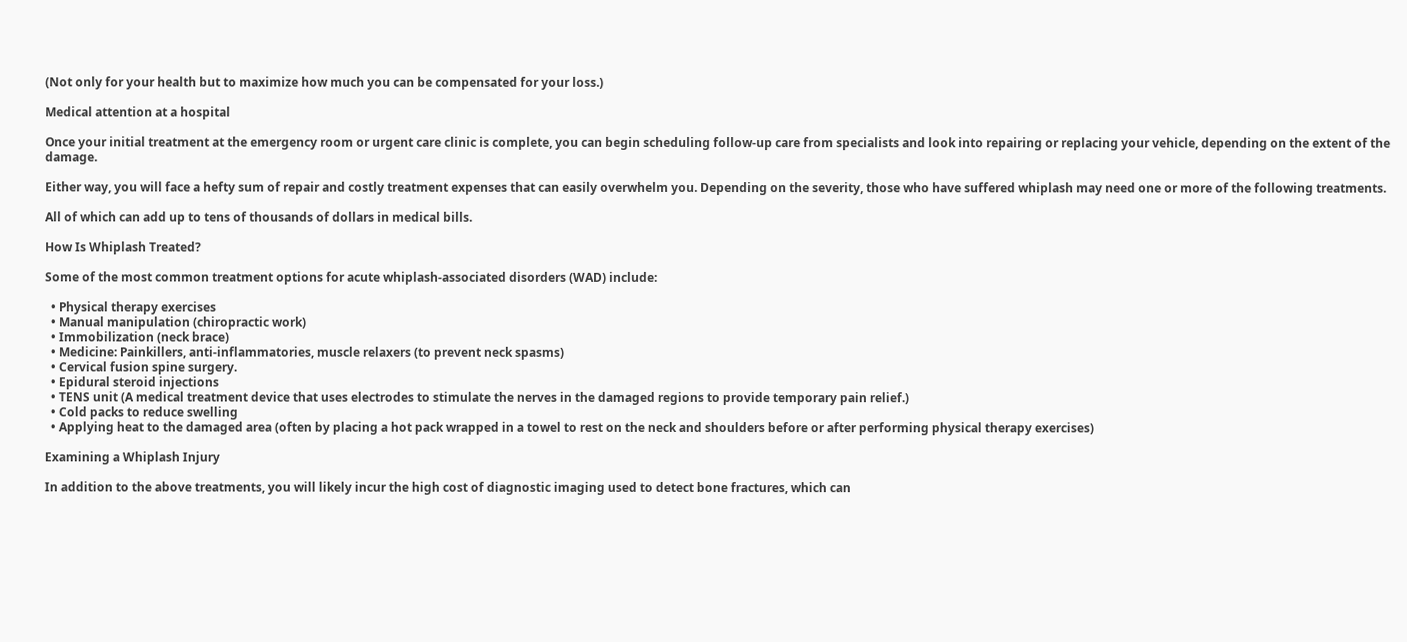(Not only for your health but to maximize how much you can be compensated for your loss.)

Medical attention at a hospital

Once your initial treatment at the emergency room or urgent care clinic is complete, you can begin scheduling follow-up care from specialists and look into repairing or replacing your vehicle, depending on the extent of the damage.

Either way, you will face a hefty sum of repair and costly treatment expenses that can easily overwhelm you. Depending on the severity, those who have suffered whiplash may need one or more of the following treatments.

All of which can add up to tens of thousands of dollars in medical bills.

How Is Whiplash Treated?

Some of the most common treatment options for acute whiplash-associated disorders (WAD) include:

  • Physical therapy exercises
  • Manual manipulation (chiropractic work)
  • Immobilization (neck brace)
  • Medicine: Painkillers, anti-inflammatories, muscle relaxers (to prevent neck spasms)
  • Cervical fusion spine surgery.
  • Epidural steroid injections
  • TENS unit (A medical treatment device that uses electrodes to stimulate the nerves in the damaged regions to provide temporary pain relief.)
  • Cold packs to reduce swelling
  • Applying heat to the damaged area (often by placing a hot pack wrapped in a towel to rest on the neck and shoulders before or after performing physical therapy exercises)

Examining a Whiplash Injury

In addition to the above treatments, you will likely incur the high cost of diagnostic imaging used to detect bone fractures, which can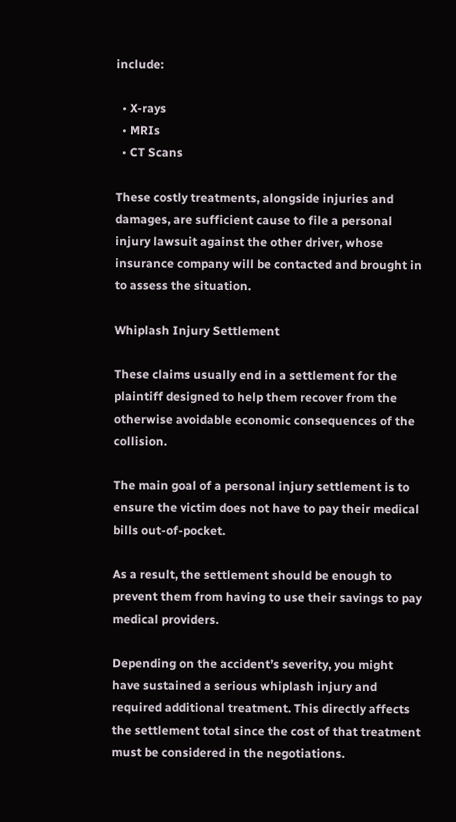include:

  • X-rays
  • MRIs
  • CT Scans

These costly treatments, alongside injuries and damages, are sufficient cause to file a personal injury lawsuit against the other driver, whose insurance company will be contacted and brought in to assess the situation.

Whiplash Injury Settlement

These claims usually end in a settlement for the plaintiff designed to help them recover from the otherwise avoidable economic consequences of the collision.

The main goal of a personal injury settlement is to ensure the victim does not have to pay their medical bills out-of-pocket.

As a result, the settlement should be enough to prevent them from having to use their savings to pay medical providers.

Depending on the accident’s severity, you might have sustained a serious whiplash injury and required additional treatment. This directly affects the settlement total since the cost of that treatment must be considered in the negotiations.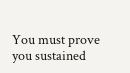You must prove you sustained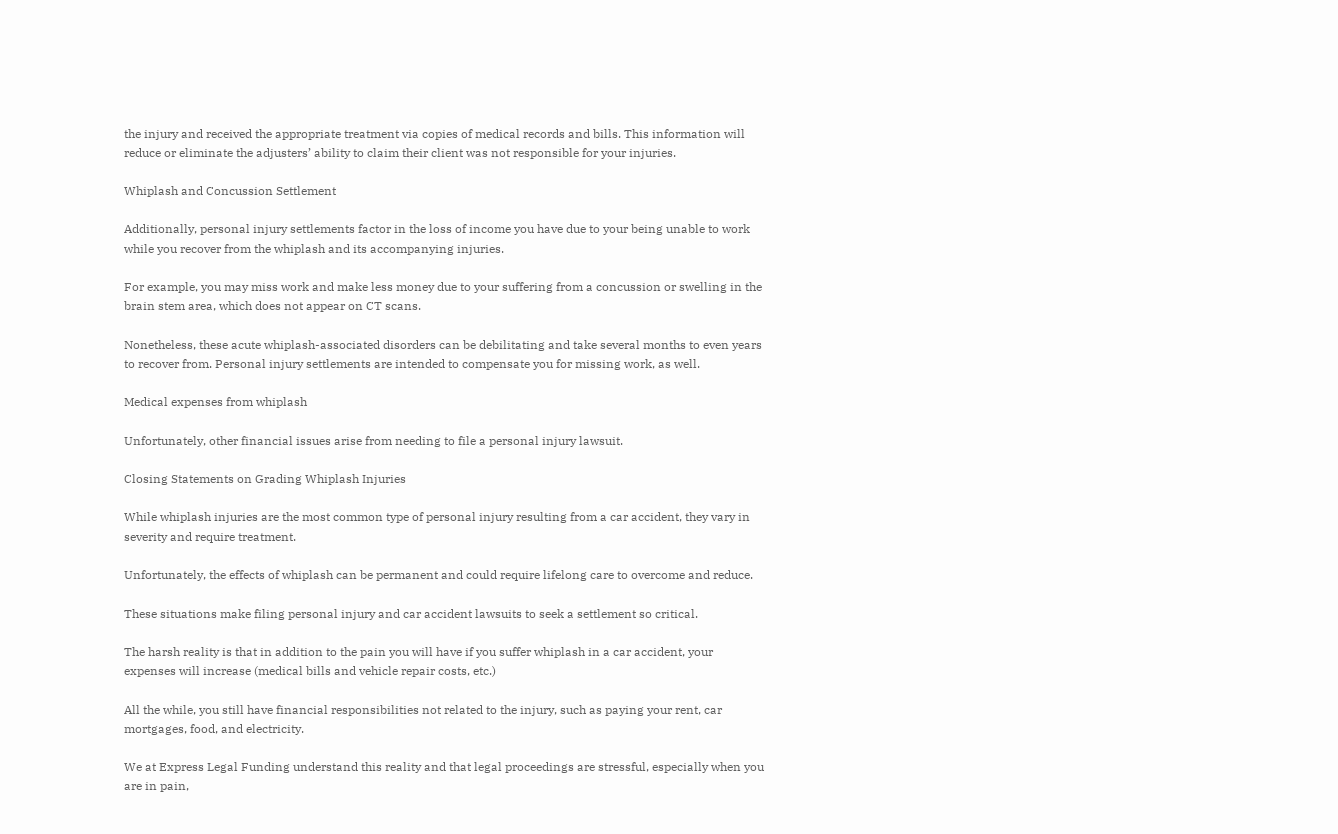the injury and received the appropriate treatment via copies of medical records and bills. This information will reduce or eliminate the adjusters’ ability to claim their client was not responsible for your injuries.

Whiplash and Concussion Settlement

Additionally, personal injury settlements factor in the loss of income you have due to your being unable to work while you recover from the whiplash and its accompanying injuries.

For example, you may miss work and make less money due to your suffering from a concussion or swelling in the brain stem area, which does not appear on CT scans.

Nonetheless, these acute whiplash-associated disorders can be debilitating and take several months to even years to recover from. Personal injury settlements are intended to compensate you for missing work, as well.

Medical expenses from whiplash

Unfortunately, other financial issues arise from needing to file a personal injury lawsuit.

Closing Statements on Grading Whiplash Injuries

While whiplash injuries are the most common type of personal injury resulting from a car accident, they vary in severity and require treatment.

Unfortunately, the effects of whiplash can be permanent and could require lifelong care to overcome and reduce.

These situations make filing personal injury and car accident lawsuits to seek a settlement so critical.

The harsh reality is that in addition to the pain you will have if you suffer whiplash in a car accident, your expenses will increase (medical bills and vehicle repair costs, etc.)

All the while, you still have financial responsibilities not related to the injury, such as paying your rent, car mortgages, food, and electricity.

We at Express Legal Funding understand this reality and that legal proceedings are stressful, especially when you are in pain,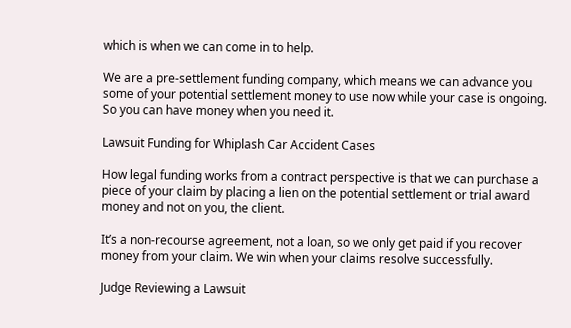which is when we can come in to help.

We are a pre-settlement funding company, which means we can advance you some of your potential settlement money to use now while your case is ongoing. So you can have money when you need it.

Lawsuit Funding for Whiplash Car Accident Cases

How legal funding works from a contract perspective is that we can purchase a piece of your claim by placing a lien on the potential settlement or trial award money and not on you, the client.

It’s a non-recourse agreement, not a loan, so we only get paid if you recover money from your claim. We win when your claims resolve successfully.

Judge Reviewing a Lawsuit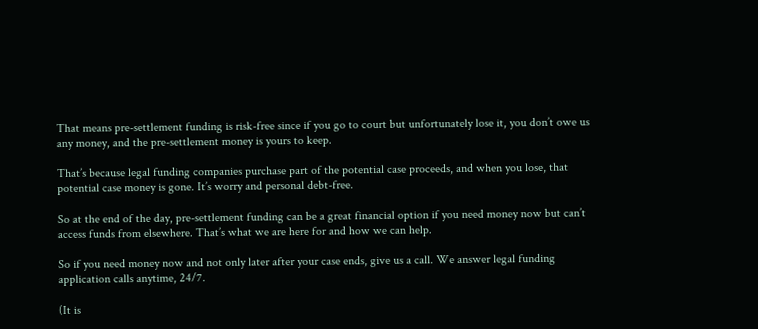That means pre-settlement funding is risk-free since if you go to court but unfortunately lose it, you don’t owe us any money, and the pre-settlement money is yours to keep.

That’s because legal funding companies purchase part of the potential case proceeds, and when you lose, that potential case money is gone. It’s worry and personal debt-free.

So at the end of the day, pre-settlement funding can be a great financial option if you need money now but can’t access funds from elsewhere. That’s what we are here for and how we can help.

So if you need money now and not only later after your case ends, give us a call. We answer legal funding application calls anytime, 24/7.

(It is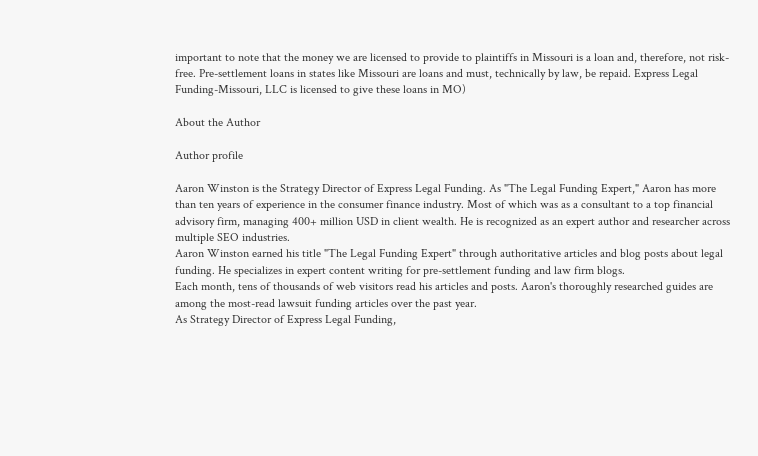important to note that the money we are licensed to provide to plaintiffs in Missouri is a loan and, therefore, not risk-free. Pre-settlement loans in states like Missouri are loans and must, technically by law, be repaid. Express Legal Funding-Missouri, LLC is licensed to give these loans in MO)

About the Author

Author profile

Aaron Winston is the Strategy Director of Express Legal Funding. As "The Legal Funding Expert," Aaron has more than ten years of experience in the consumer finance industry. Most of which was as a consultant to a top financial advisory firm, managing 400+ million USD in client wealth. He is recognized as an expert author and researcher across multiple SEO industries.
Aaron Winston earned his title "The Legal Funding Expert" through authoritative articles and blog posts about legal funding. He specializes in expert content writing for pre-settlement funding and law firm blogs.
Each month, tens of thousands of web visitors read his articles and posts. Aaron's thoroughly researched guides are among the most-read lawsuit funding articles over the past year.
As Strategy Director of Express Legal Funding,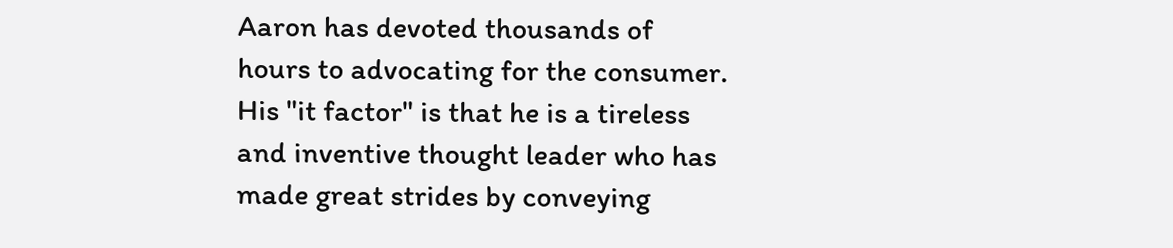Aaron has devoted thousands of hours to advocating for the consumer. His "it factor" is that he is a tireless and inventive thought leader who has made great strides by conveying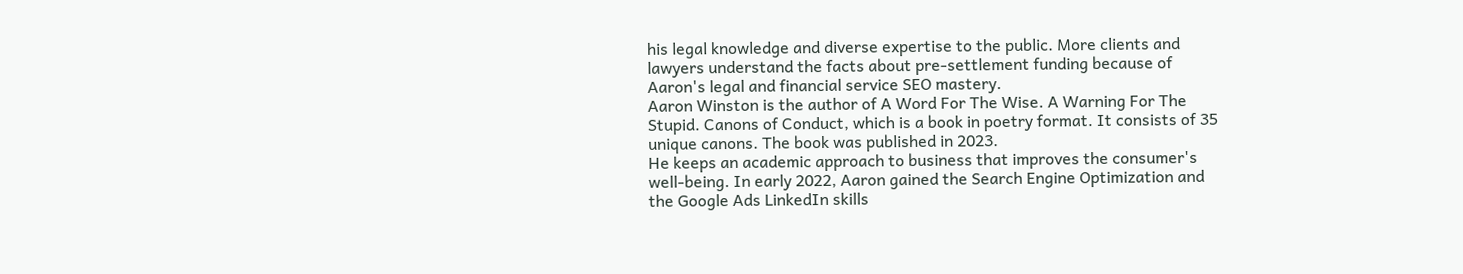his legal knowledge and diverse expertise to the public. More clients and lawyers understand the facts about pre-settlement funding because of Aaron's legal and financial service SEO mastery.
Aaron Winston is the author of A Word For The Wise. A Warning For The Stupid. Canons of Conduct, which is a book in poetry format. It consists of 35 unique canons. The book was published in 2023.
He keeps an academic approach to business that improves the consumer's well-being. In early 2022, Aaron gained the Search Engine Optimization and the Google Ads LinkedIn skills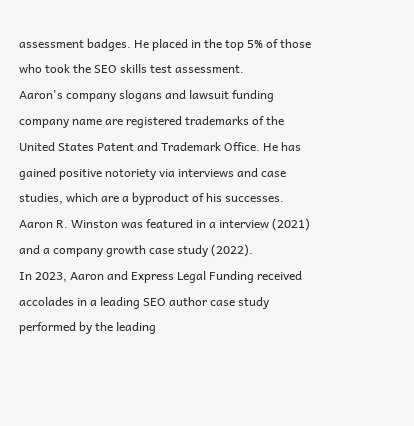assessment badges. He placed in the top 5% of those who took the SEO skills test assessment.
Aaron's company slogans and lawsuit funding company name are registered trademarks of the United States Patent and Trademark Office. He has gained positive notoriety via interviews and case studies, which are a byproduct of his successes. Aaron R. Winston was featured in a interview (2021) and a company growth case study (2022).
In 2023, Aaron and Express Legal Funding received accolades in a leading SEO author case study performed by the leading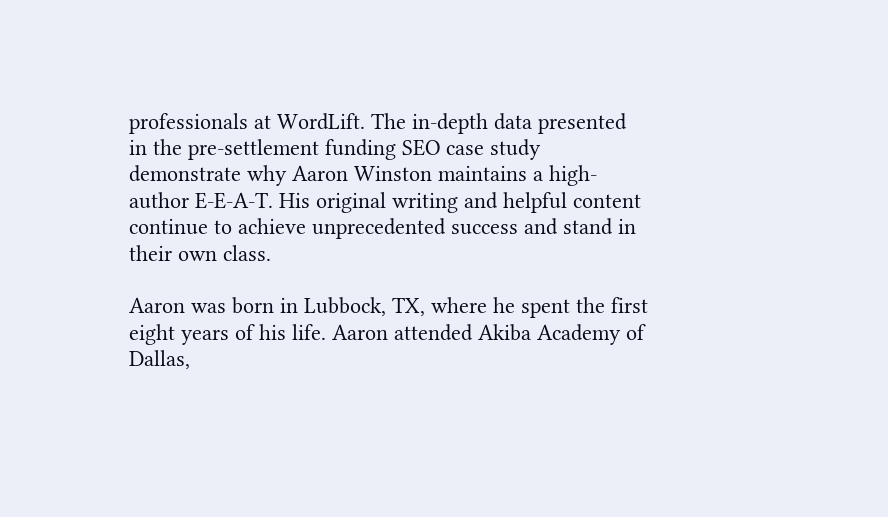professionals at WordLift. The in-depth data presented in the pre-settlement funding SEO case study demonstrate why Aaron Winston maintains a high-author E-E-A-T. His original writing and helpful content continue to achieve unprecedented success and stand in their own class.

Aaron was born in Lubbock, TX, where he spent the first eight years of his life. Aaron attended Akiba Academy of Dallas,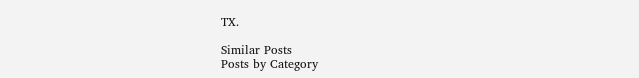TX.

Similar Posts
Posts by Category